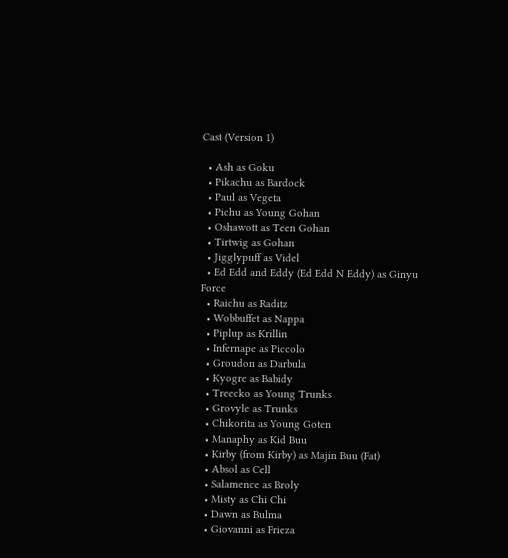Cast (Version 1)

  • Ash as Goku
  • Pikachu as Bardock
  • Paul as Vegeta
  • Pichu as Young Gohan
  • Oshawott as Teen Gohan
  • Tirtwig as Gohan
  • Jigglypuff as Videl
  • Ed Edd and Eddy (Ed Edd N Eddy) as Ginyu Force
  • Raichu as Raditz
  • Wobbuffet as Nappa
  • Piplup as Krillin
  • Infernape as Piccolo
  • Groudon as Darbula
  • Kyogre as Babidy
  • Treecko as Young Trunks
  • Grovyle as Trunks
  • Chikorita as Young Goten
  • Manaphy as Kid Buu
  • Kirby (from Kirby) as Majin Buu (Fat)
  • Absol as Cell
  • Salamence as Broly
  • Misty as Chi Chi
  • Dawn as Bulma
  • Giovanni as Frieza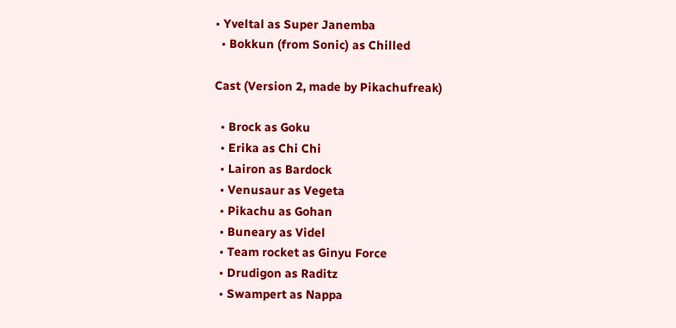• Yveltal as Super Janemba
  • Bokkun (from Sonic) as Chilled

Cast (Version 2, made by Pikachufreak)

  • Brock as Goku
  • Erika as Chi Chi
  • Lairon as Bardock
  • Venusaur as Vegeta
  • Pikachu as Gohan
  • Buneary as Videl
  • Team rocket as Ginyu Force
  • Drudigon as Raditz
  • Swampert as Nappa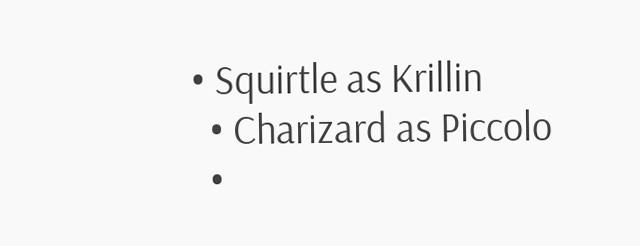• Squirtle as Krillin
  • Charizard as Piccolo
  •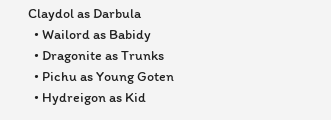Claydol as Darbula
  • Wailord as Babidy
  • Dragonite as Trunks
  • Pichu as Young Goten
  • Hydreigon as Kid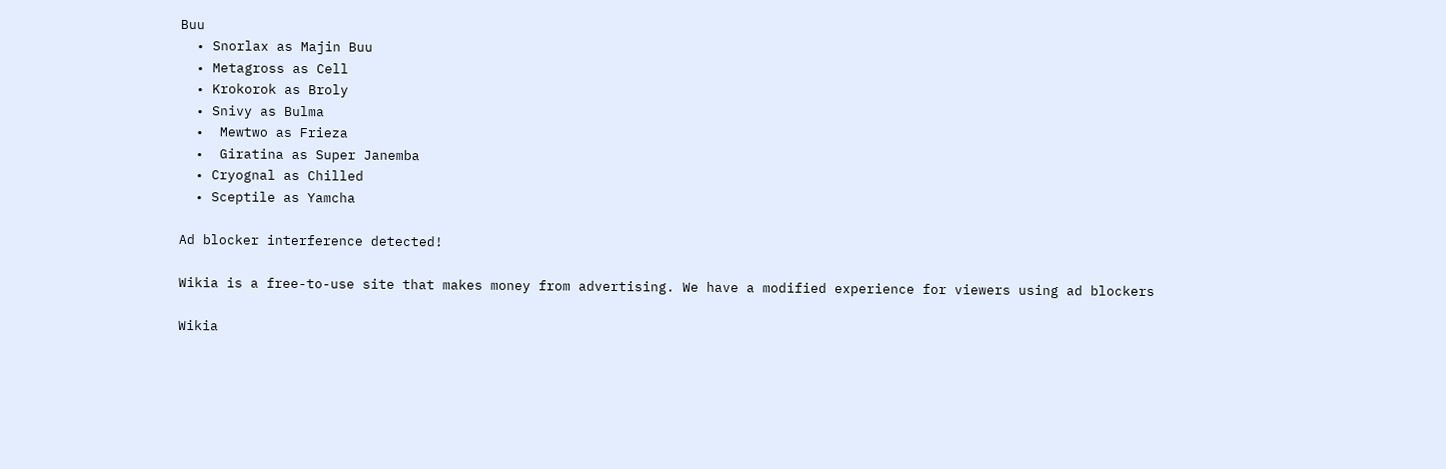Buu
  • Snorlax as Majin Buu
  • Metagross as Cell
  • Krokorok as Broly
  • Snivy as Bulma
  •  Mewtwo as Frieza
  •  Giratina as Super Janemba
  • Cryognal as Chilled
  • Sceptile as Yamcha

Ad blocker interference detected!

Wikia is a free-to-use site that makes money from advertising. We have a modified experience for viewers using ad blockers

Wikia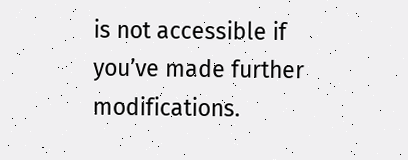is not accessible if you’ve made further modifications.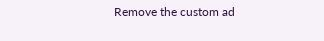Remove the custom ad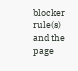blocker rule(s) and the page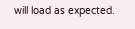will load as expected.